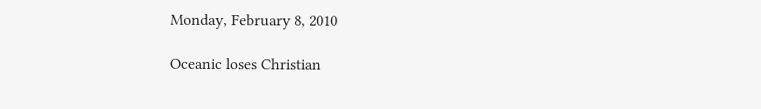Monday, February 8, 2010

Oceanic loses Christian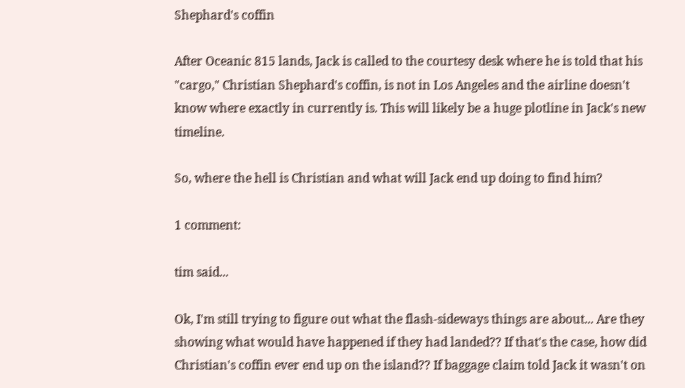Shephard's coffin

After Oceanic 815 lands, Jack is called to the courtesy desk where he is told that his "cargo," Christian Shephard's coffin, is not in Los Angeles and the airline doesn't know where exactly in currently is. This will likely be a huge plotline in Jack's new timeline.

So, where the hell is Christian and what will Jack end up doing to find him?

1 comment:

tim said...

Ok, I'm still trying to figure out what the flash-sideways things are about... Are they showing what would have happened if they had landed?? If that's the case, how did Christian's coffin ever end up on the island?? If baggage claim told Jack it wasn't on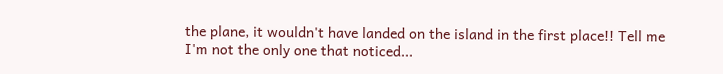the plane, it wouldn't have landed on the island in the first place!! Tell me I'm not the only one that noticed...